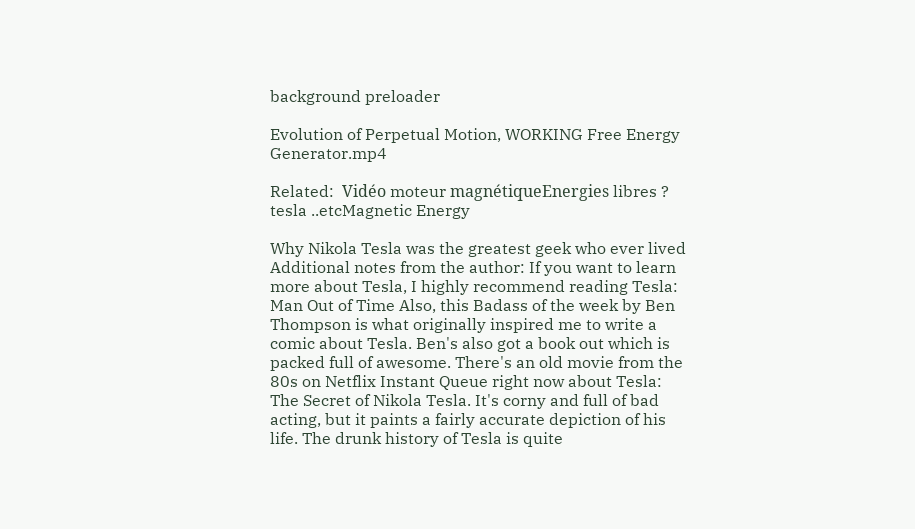background preloader

Evolution of Perpetual Motion, WORKING Free Energy Generator.mp4

Related:  Vidéo moteur magnétiqueEnergies libres ? tesla ..etcMagnetic Energy

Why Nikola Tesla was the greatest geek who ever lived Additional notes from the author: If you want to learn more about Tesla, I highly recommend reading Tesla: Man Out of Time Also, this Badass of the week by Ben Thompson is what originally inspired me to write a comic about Tesla. Ben's also got a book out which is packed full of awesome. There's an old movie from the 80s on Netflix Instant Queue right now about Tesla: The Secret of Nikola Tesla. It's corny and full of bad acting, but it paints a fairly accurate depiction of his life. The drunk history of Tesla is quite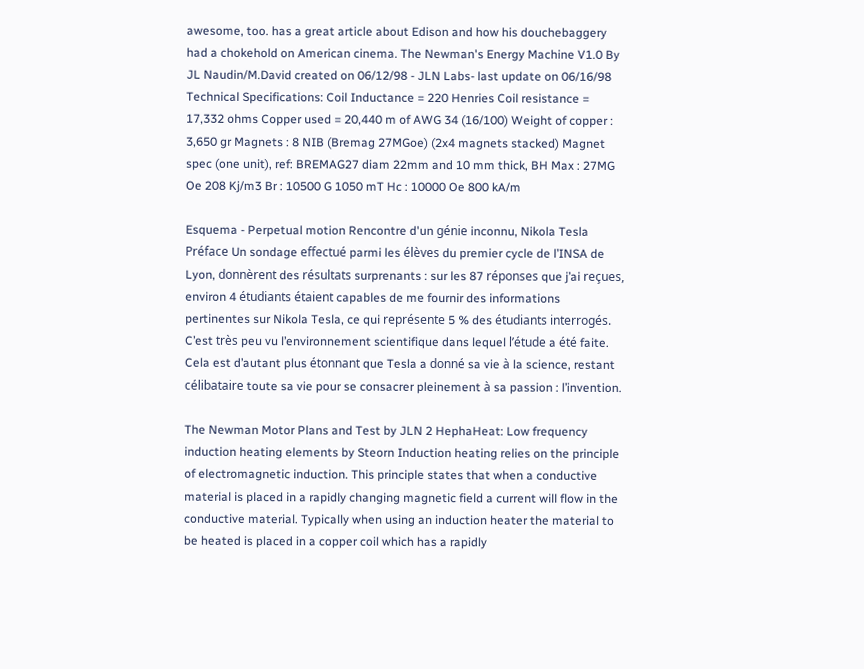awesome, too. has a great article about Edison and how his douchebaggery had a chokehold on American cinema. The Newman's Energy Machine V1.0 By JL Naudin/M.David created on 06/12/98 - JLN Labs- last update on 06/16/98 Technical Specifications: Coil Inductance = 220 Henries Coil resistance = 17,332 ohms Copper used = 20,440 m of AWG 34 (16/100) Weight of copper : 3,650 gr Magnets : 8 NIB (Bremag 27MGoe) (2x4 magnets stacked) Magnet spec (one unit), ref: BREMAG27 diam 22mm and 10 mm thick, BH Max : 27MG Oe 208 Kj/m3 Br : 10500 G 1050 mT Hc : 10000 Oe 800 kA/m

Esquema - Perpetual motion Rencontre d'un génie inconnu, Nikola Tesla Préface Un sondage effectué parmi les élèves du premier cycle de l’INSA de Lyon, donnèrent des résultats surprenants : sur les 87 réponses que j’ai reçues, environ 4 étudiants étaient capables de me fournir des informations pertinentes sur Nikola Tesla, ce qui représente 5 % des étudiants interrogés. C’est très peu vu l’environnement scientifique dans lequel l’étude a été faite. Cela est d’autant plus étonnant que Tesla a donné sa vie à la science, restant célibataire toute sa vie pour se consacrer pleinement à sa passion : l’invention.

The Newman Motor Plans and Test by JLN 2 HephaHeat: Low frequency induction heating elements by Steorn Induction heating relies on the principle of electromagnetic induction. This principle states that when a conductive material is placed in a rapidly changing magnetic field a current will flow in the conductive material. Typically when using an induction heater the material to be heated is placed in a copper coil which has a rapidly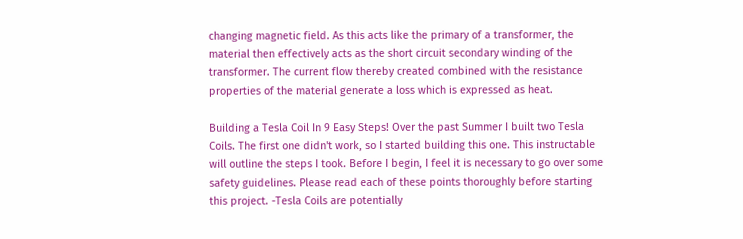changing magnetic field. As this acts like the primary of a transformer, the material then effectively acts as the short circuit secondary winding of the transformer. The current flow thereby created combined with the resistance properties of the material generate a loss which is expressed as heat.

Building a Tesla Coil In 9 Easy Steps! Over the past Summer I built two Tesla Coils. The first one didn't work, so I started building this one. This instructable will outline the steps I took. Before I begin, I feel it is necessary to go over some safety guidelines. Please read each of these points thoroughly before starting this project. -Tesla Coils are potentially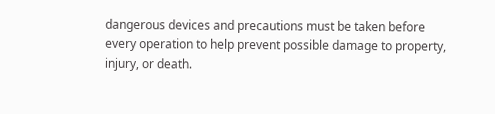dangerous devices and precautions must be taken before every operation to help prevent possible damage to property, injury, or death.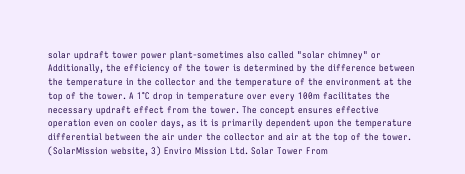solar updraft tower power plant-sometimes also called "solar chimney" or Additionally, the efficiency of the tower is determined by the difference between the temperature in the collector and the temperature of the environment at the top of the tower. A 1°C drop in temperature over every 100m facilitates the necessary updraft effect from the tower. The concept ensures effective operation even on cooler days, as it is primarily dependent upon the temperature differential between the air under the collector and air at the top of the tower. (SolarMission website, 3) Enviro Mission Ltd. Solar Tower From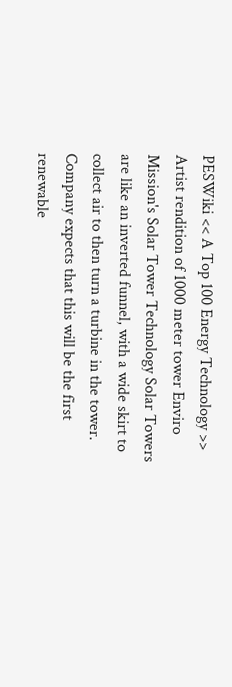PESWiki << A Top 100 Energy Technology >> Artist rendition of 1000 meter tower Enviro Mission's Solar Tower Technology Solar Towers are like an inverted funnel, with a wide skirt to collect air to then turn a turbine in the tower. Company expects that this will be the first renewable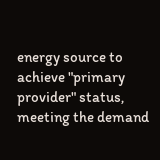energy source to achieve "primary provider" status, meeting the demand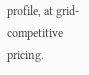profile, at grid-competitive pricing.